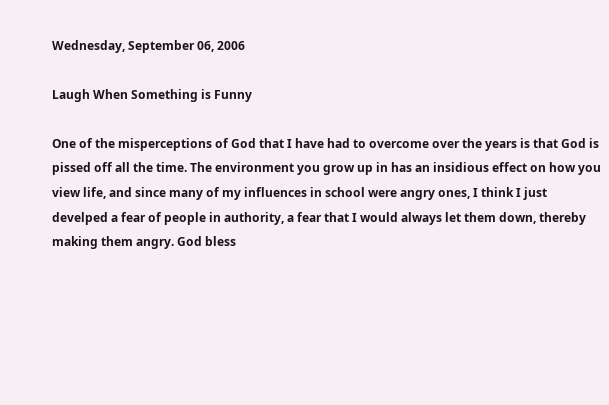Wednesday, September 06, 2006

Laugh When Something is Funny

One of the misperceptions of God that I have had to overcome over the years is that God is pissed off all the time. The environment you grow up in has an insidious effect on how you view life, and since many of my influences in school were angry ones, I think I just develped a fear of people in authority, a fear that I would always let them down, thereby making them angry. God bless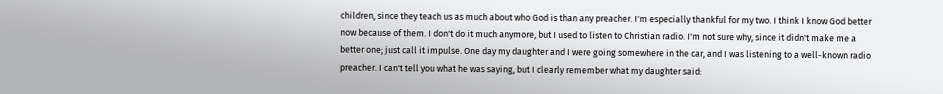children, since they teach us as much about who God is than any preacher. I'm especially thankful for my two. I think I know God better now because of them. I don't do it much anymore, but I used to listen to Christian radio. I'm not sure why, since it didn't make me a better one; just call it impulse. One day my daughter and I were going somewhere in the car, and I was listening to a well-known radio preacher. I can't tell you what he was saying, but I clearly remember what my daughter said: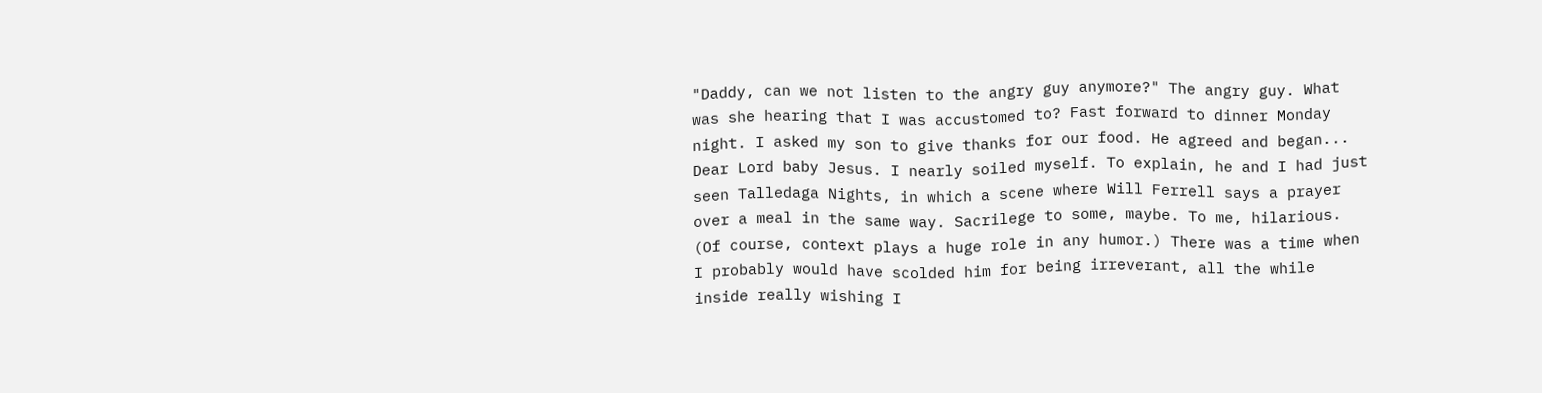"Daddy, can we not listen to the angry guy anymore?" The angry guy. What was she hearing that I was accustomed to? Fast forward to dinner Monday night. I asked my son to give thanks for our food. He agreed and began... Dear Lord baby Jesus. I nearly soiled myself. To explain, he and I had just seen Talledaga Nights, in which a scene where Will Ferrell says a prayer over a meal in the same way. Sacrilege to some, maybe. To me, hilarious. (Of course, context plays a huge role in any humor.) There was a time when I probably would have scolded him for being irreverant, all the while inside really wishing I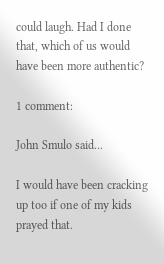could laugh. Had I done that, which of us would have been more authentic?

1 comment:

John Smulo said...

I would have been cracking up too if one of my kids prayed that.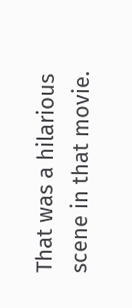That was a hilarious scene in that movie.